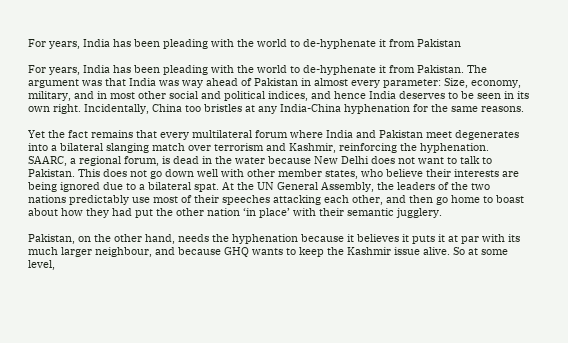For years, India has been pleading with the world to de-hyphenate it from Pakistan

For years, India has been pleading with the world to de-hyphenate it from Pakistan. The argument was that India was way ahead of Pakistan in almost every parameter: Size, economy, military, and in most other social and political indices, and hence India deserves to be seen in its own right. Incidentally, China too bristles at any India-China hyphenation for the same reasons.

Yet the fact remains that every multilateral forum where India and Pakistan meet degenerates into a bilateral slanging match over terrorism and Kashmir, reinforcing the hyphenation. SAARC, a regional forum, is dead in the water because New Delhi does not want to talk to Pakistan. This does not go down well with other member states, who believe their interests are being ignored due to a bilateral spat. At the UN General Assembly, the leaders of the two nations predictably use most of their speeches attacking each other, and then go home to boast about how they had put the other nation ‘in place’ with their semantic jugglery.

Pakistan, on the other hand, needs the hyphenation because it believes it puts it at par with its much larger neighbour, and because GHQ wants to keep the Kashmir issue alive. So at some level,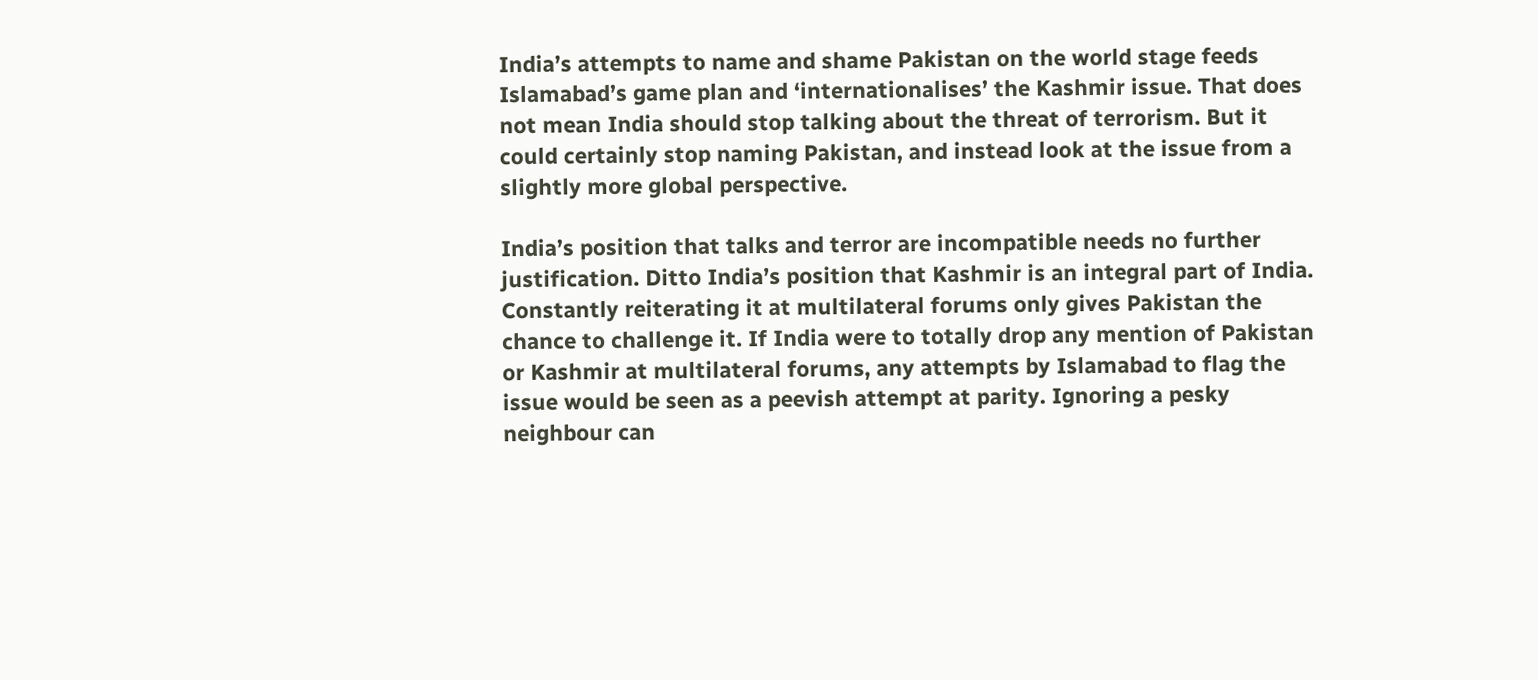India’s attempts to name and shame Pakistan on the world stage feeds Islamabad’s game plan and ‘internationalises’ the Kashmir issue. That does not mean India should stop talking about the threat of terrorism. But it could certainly stop naming Pakistan, and instead look at the issue from a slightly more global perspective.

India’s position that talks and terror are incompatible needs no further justification. Ditto India’s position that Kashmir is an integral part of India. Constantly reiterating it at multilateral forums only gives Pakistan the chance to challenge it. If India were to totally drop any mention of Pakistan or Kashmir at multilateral forums, any attempts by Islamabad to flag the issue would be seen as a peevish attempt at parity. Ignoring a pesky neighbour can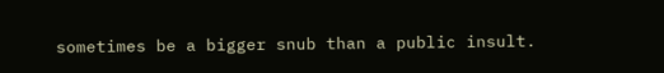sometimes be a bigger snub than a public insult.